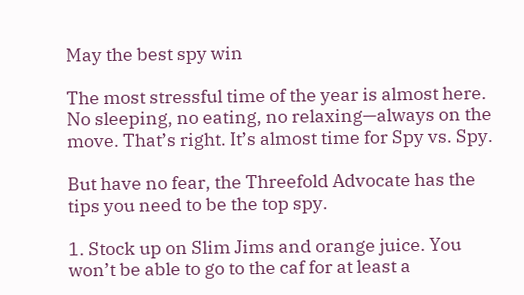May the best spy win

The most stressful time of the year is almost here. No sleeping, no eating, no relaxing—always on the move. That’s right. It’s almost time for Spy vs. Spy.

But have no fear, the Threefold Advocate has the tips you need to be the top spy.

1. Stock up on Slim Jims and orange juice. You won’t be able to go to the caf for at least a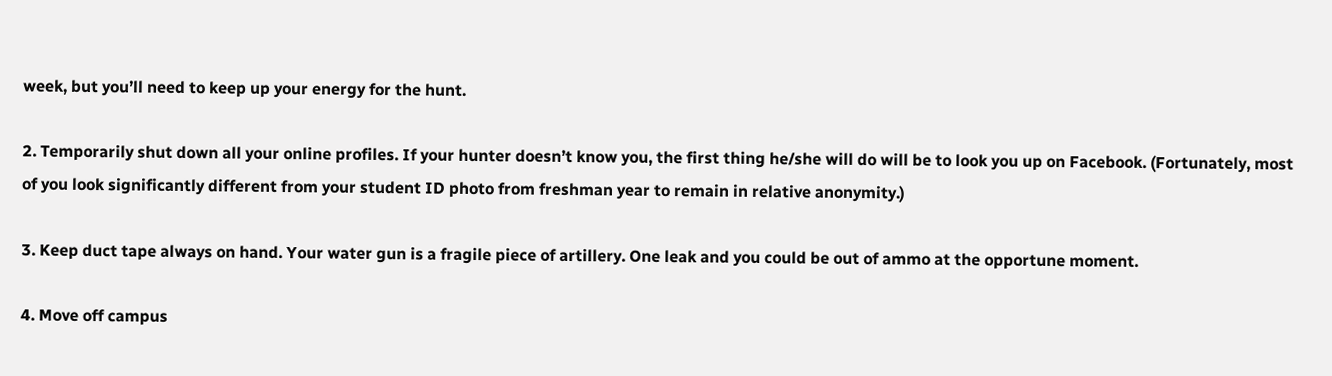week, but you’ll need to keep up your energy for the hunt.

2. Temporarily shut down all your online profiles. If your hunter doesn’t know you, the first thing he/she will do will be to look you up on Facebook. (Fortunately, most of you look significantly different from your student ID photo from freshman year to remain in relative anonymity.)

3. Keep duct tape always on hand. Your water gun is a fragile piece of artillery. One leak and you could be out of ammo at the opportune moment.

4. Move off campus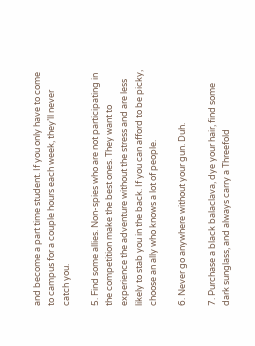and become a part time student. If you only have to come to campus for a couple hours each week, they’ll never catch you.

5. Find some allies. Non-spies who are not participating in the competition make the best ones. They want to experience the adventure without the stress and are less likely to stab you in the back. If you can afford to be picky, choose an ally who knows a lot of people.

6. Never go anywhere without your gun. Duh.

7. Purchase a black balaclava, dye your hair, find some dark sunglass, and always carry a Threefold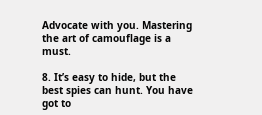Advocate with you. Mastering the art of camouflage is a must.

8. It’s easy to hide, but the best spies can hunt. You have got to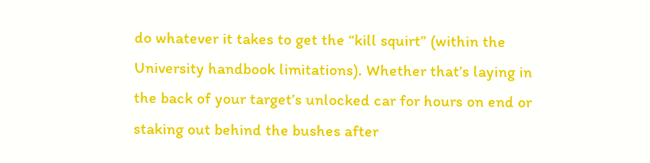do whatever it takes to get the “kill squirt” (within the University handbook limitations). Whether that’s laying in the back of your target’s unlocked car for hours on end or staking out behind the bushes after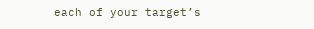each of your target’s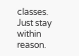classes. Just stay within reason.